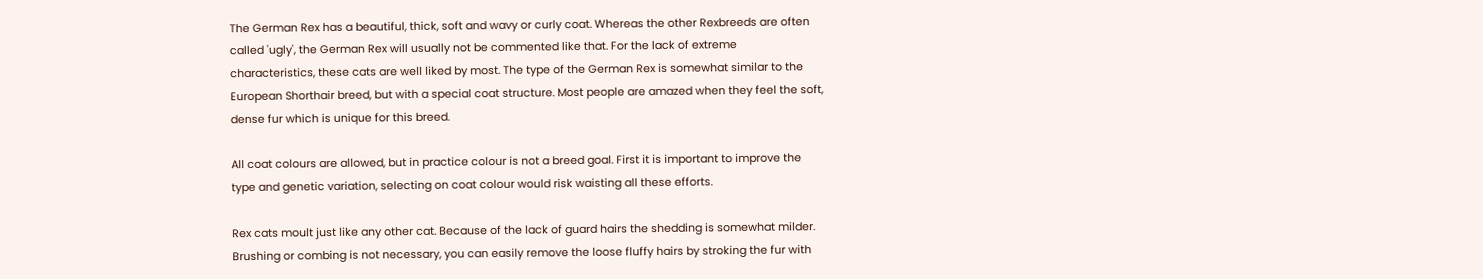The German Rex has a beautiful, thick, soft and wavy or curly coat. Whereas the other Rexbreeds are often called 'ugly', the German Rex will usually not be commented like that. For the lack of extreme characteristics, these cats are well liked by most. The type of the German Rex is somewhat similar to the European Shorthair breed, but with a special coat structure. Most people are amazed when they feel the soft, dense fur which is unique for this breed.

All coat colours are allowed, but in practice colour is not a breed goal. First it is important to improve the type and genetic variation, selecting on coat colour would risk waisting all these efforts.

Rex cats moult just like any other cat. Because of the lack of guard hairs the shedding is somewhat milder. Brushing or combing is not necessary, you can easily remove the loose fluffy hairs by stroking the fur with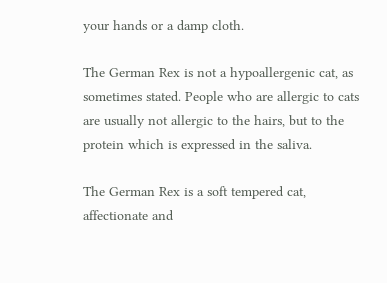your hands or a damp cloth.

The German Rex is not a hypoallergenic cat, as sometimes stated. People who are allergic to cats are usually not allergic to the hairs, but to the protein which is expressed in the saliva.

The German Rex is a soft tempered cat, affectionate and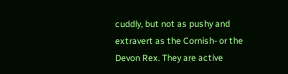cuddly, but not as pushy and extravert as the Cornish- or the Devon Rex. They are active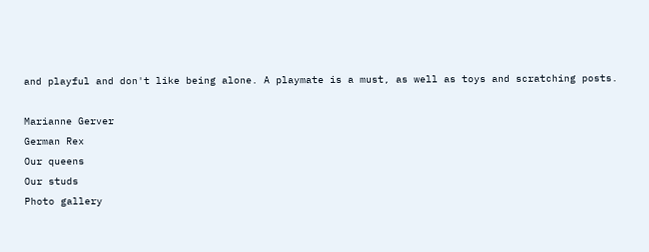and playful and don't like being alone. A playmate is a must, as well as toys and scratching posts.

Marianne Gerver
German Rex
Our queens
Our studs
Photo gallery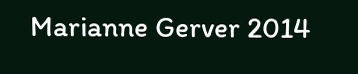Marianne Gerver 2014